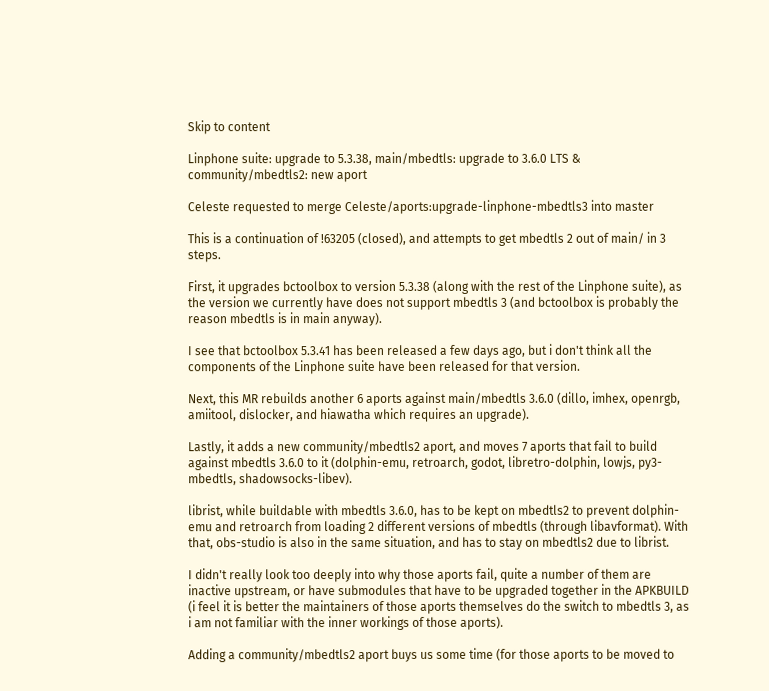Skip to content

Linphone suite: upgrade to 5.3.38, main/mbedtls: upgrade to 3.6.0 LTS & community/mbedtls2: new aport

Celeste requested to merge Celeste/aports:upgrade-linphone-mbedtls3 into master

This is a continuation of !63205 (closed), and attempts to get mbedtls 2 out of main/ in 3 steps.

First, it upgrades bctoolbox to version 5.3.38 (along with the rest of the Linphone suite), as the version we currently have does not support mbedtls 3 (and bctoolbox is probably the reason mbedtls is in main anyway).

I see that bctoolbox 5.3.41 has been released a few days ago, but i don't think all the components of the Linphone suite have been released for that version.

Next, this MR rebuilds another 6 aports against main/mbedtls 3.6.0 (dillo, imhex, openrgb, amiitool, dislocker, and hiawatha which requires an upgrade).

Lastly, it adds a new community/mbedtls2 aport, and moves 7 aports that fail to build against mbedtls 3.6.0 to it (dolphin-emu, retroarch, godot, libretro-dolphin, lowjs, py3-mbedtls, shadowsocks-libev).

librist, while buildable with mbedtls 3.6.0, has to be kept on mbedtls2 to prevent dolphin-emu and retroarch from loading 2 different versions of mbedtls (through libavformat). With that, obs-studio is also in the same situation, and has to stay on mbedtls2 due to librist.

I didn't really look too deeply into why those aports fail, quite a number of them are inactive upstream, or have submodules that have to be upgraded together in the APKBUILD (i feel it is better the maintainers of those aports themselves do the switch to mbedtls 3, as i am not familiar with the inner workings of those aports).

Adding a community/mbedtls2 aport buys us some time (for those aports to be moved to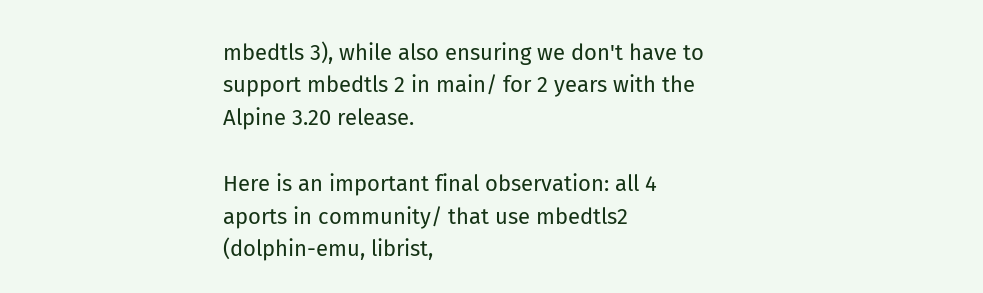mbedtls 3), while also ensuring we don't have to support mbedtls 2 in main/ for 2 years with the Alpine 3.20 release.

Here is an important final observation: all 4 aports in community/ that use mbedtls2 (dolphin-emu, librist,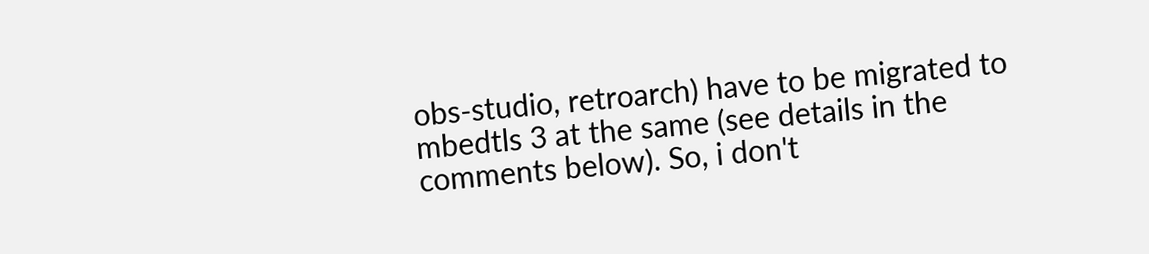obs-studio, retroarch) have to be migrated to mbedtls 3 at the same (see details in the comments below). So, i don't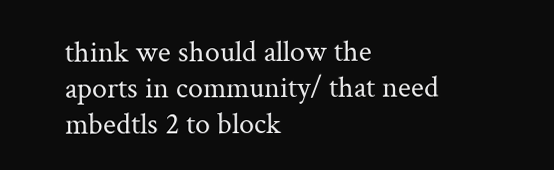think we should allow the aports in community/ that need mbedtls 2 to block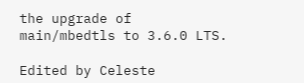the upgrade of main/mbedtls to 3.6.0 LTS.

Edited by Celeste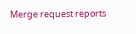Merge request reports